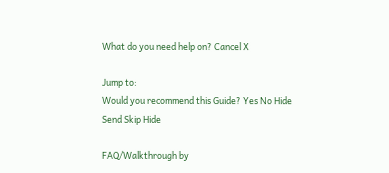What do you need help on? Cancel X

Jump to:
Would you recommend this Guide? Yes No Hide
Send Skip Hide

FAQ/Walkthrough by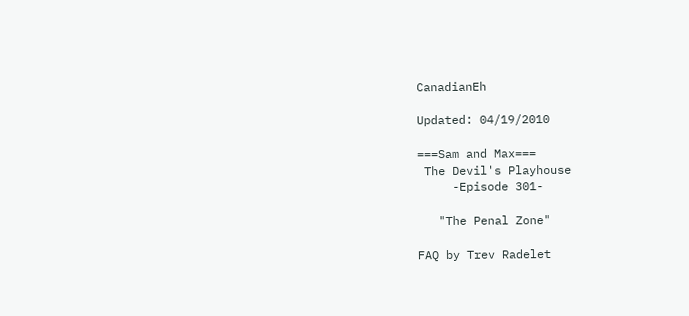CanadianEh

Updated: 04/19/2010

===Sam and Max===
 The Devil's Playhouse
     -Episode 301-

   "The Penal Zone"

FAQ by Trev Radelet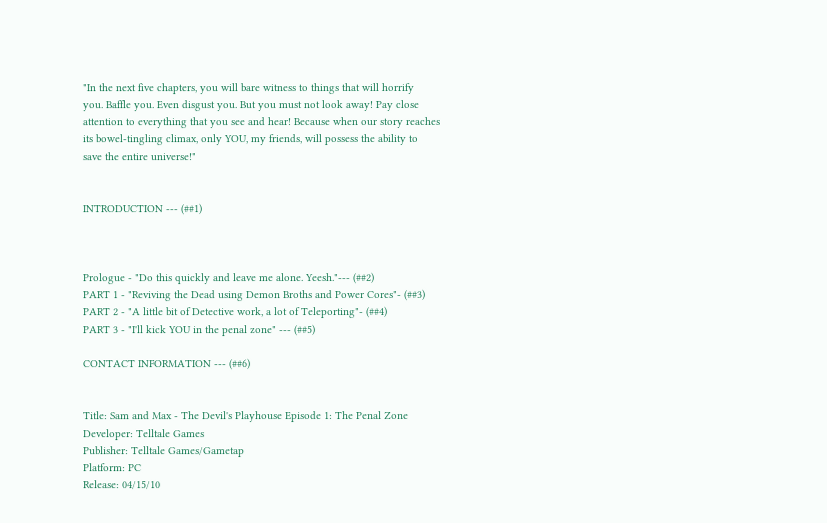"In the next five chapters, you will bare witness to things that will horrify
you. Baffle you. Even disgust you. But you must not look away! Pay close
attention to everything that you see and hear! Because when our story reaches
its bowel-tingling climax, only YOU, my friends, will possess the ability to
save the entire universe!"


INTRODUCTION --- (##1)



Prologue - "Do this quickly and leave me alone. Yeesh."--- (##2)
PART 1 - "Reviving the Dead using Demon Broths and Power Cores"- (##3)
PART 2 - "A little bit of Detective work, a lot of Teleporting"- (##4)
PART 3 - "I'll kick YOU in the penal zone" --- (##5)

CONTACT INFORMATION --- (##6)


Title: Sam and Max - The Devil's Playhouse Episode 1: The Penal Zone
Developer: Telltale Games
Publisher: Telltale Games/Gametap
Platform: PC
Release: 04/15/10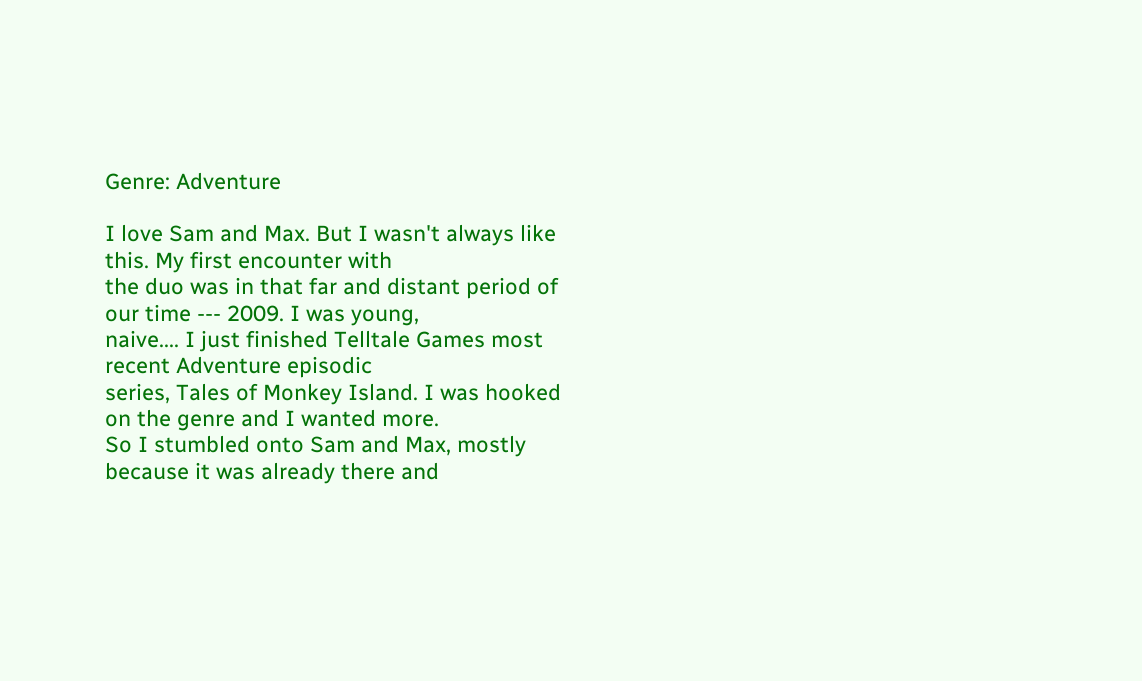Genre: Adventure

I love Sam and Max. But I wasn't always like this. My first encounter with
the duo was in that far and distant period of our time --- 2009. I was young,
naive.... I just finished Telltale Games most recent Adventure episodic
series, Tales of Monkey Island. I was hooked on the genre and I wanted more.
So I stumbled onto Sam and Max, mostly because it was already there and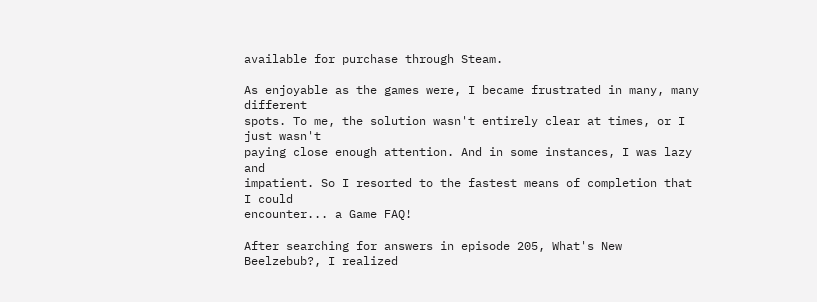available for purchase through Steam.

As enjoyable as the games were, I became frustrated in many, many different
spots. To me, the solution wasn't entirely clear at times, or I just wasn't
paying close enough attention. And in some instances, I was lazy and
impatient. So I resorted to the fastest means of completion that I could
encounter... a Game FAQ!

After searching for answers in episode 205, What's New Beelzebub?, I realized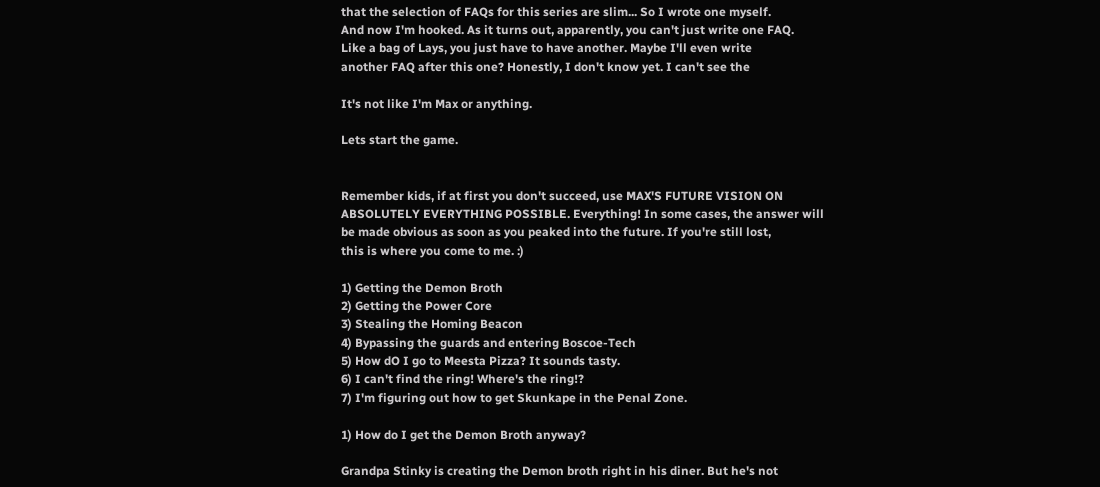that the selection of FAQs for this series are slim... So I wrote one myself.
And now I'm hooked. As it turns out, apparently, you can't just write one FAQ.
Like a bag of Lays, you just have to have another. Maybe I'll even write
another FAQ after this one? Honestly, I don't know yet. I can't see the

It's not like I'm Max or anything.

Lets start the game.


Remember kids, if at first you don't succeed, use MAX'S FUTURE VISION ON
ABSOLUTELY EVERYTHING POSSIBLE. Everything! In some cases, the answer will
be made obvious as soon as you peaked into the future. If you're still lost,
this is where you come to me. :)

1) Getting the Demon Broth
2) Getting the Power Core
3) Stealing the Homing Beacon
4) Bypassing the guards and entering Boscoe-Tech
5) How dO I go to Meesta Pizza? It sounds tasty.
6) I can't find the ring! Where's the ring!?
7) I'm figuring out how to get Skunkape in the Penal Zone.

1) How do I get the Demon Broth anyway?

Grandpa Stinky is creating the Demon broth right in his diner. But he's not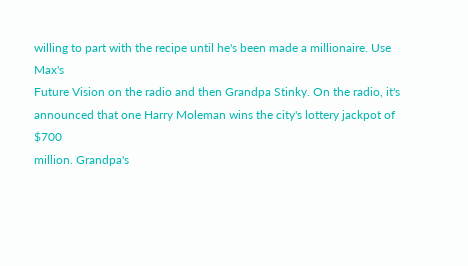willing to part with the recipe until he's been made a millionaire. Use Max's
Future Vision on the radio and then Grandpa Stinky. On the radio, it's
announced that one Harry Moleman wins the city's lottery jackpot of $700
million. Grandpa's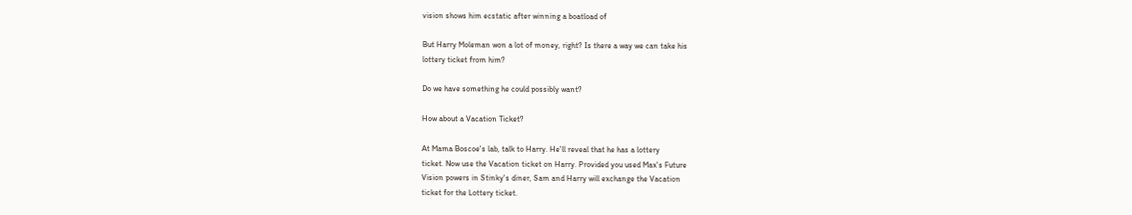vision shows him ecstatic after winning a boatload of

But Harry Moleman won a lot of money, right? Is there a way we can take his
lottery ticket from him?

Do we have something he could possibly want?

How about a Vacation Ticket?

At Mama Boscoe's lab, talk to Harry. He'll reveal that he has a lottery
ticket. Now use the Vacation ticket on Harry. Provided you used Max's Future
Vision powers in Stinky's diner, Sam and Harry will exchange the Vacation
ticket for the Lottery ticket.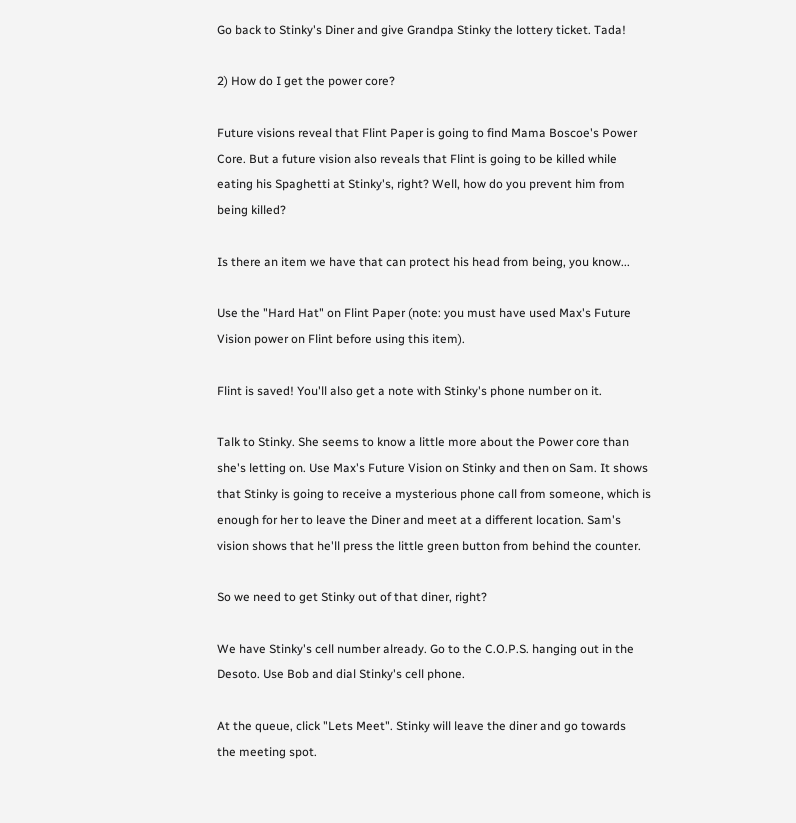Go back to Stinky's Diner and give Grandpa Stinky the lottery ticket. Tada!

2) How do I get the power core?

Future visions reveal that Flint Paper is going to find Mama Boscoe's Power
Core. But a future vision also reveals that Flint is going to be killed while
eating his Spaghetti at Stinky's, right? Well, how do you prevent him from
being killed?

Is there an item we have that can protect his head from being, you know...

Use the "Hard Hat" on Flint Paper (note: you must have used Max's Future
Vision power on Flint before using this item).

Flint is saved! You'll also get a note with Stinky's phone number on it.

Talk to Stinky. She seems to know a little more about the Power core than
she's letting on. Use Max's Future Vision on Stinky and then on Sam. It shows
that Stinky is going to receive a mysterious phone call from someone, which is
enough for her to leave the Diner and meet at a different location. Sam's
vision shows that he'll press the little green button from behind the counter.

So we need to get Stinky out of that diner, right?

We have Stinky's cell number already. Go to the C.O.P.S. hanging out in the
Desoto. Use Bob and dial Stinky's cell phone.

At the queue, click "Lets Meet". Stinky will leave the diner and go towards
the meeting spot.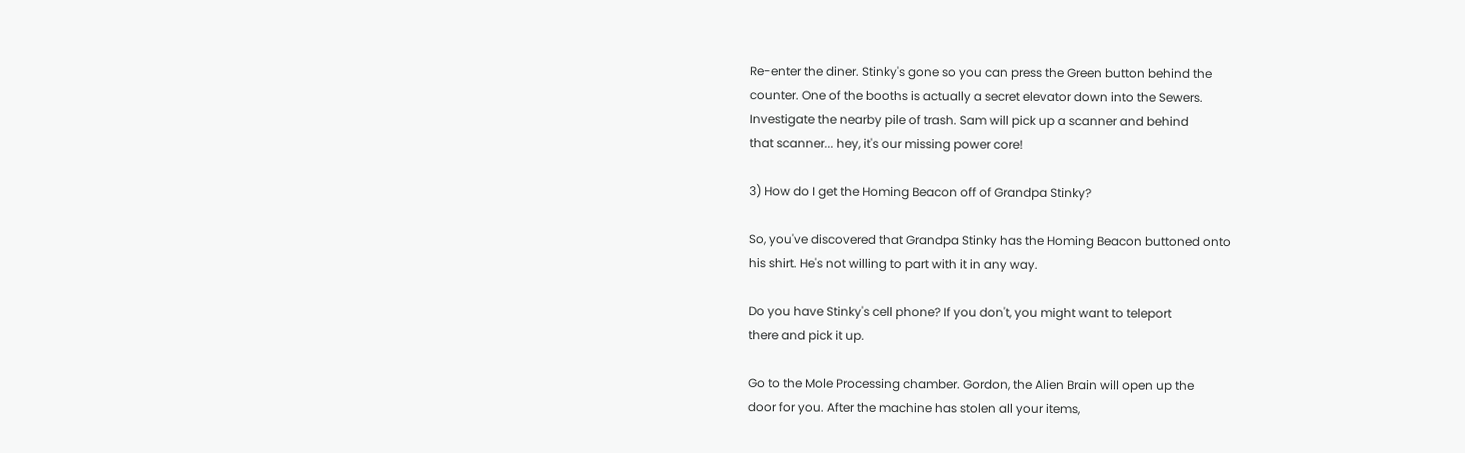Re-enter the diner. Stinky's gone so you can press the Green button behind the
counter. One of the booths is actually a secret elevator down into the Sewers.
Investigate the nearby pile of trash. Sam will pick up a scanner and behind
that scanner... hey, it's our missing power core!

3) How do I get the Homing Beacon off of Grandpa Stinky?

So, you've discovered that Grandpa Stinky has the Homing Beacon buttoned onto
his shirt. He's not willing to part with it in any way.

Do you have Stinky's cell phone? If you don't, you might want to teleport
there and pick it up.

Go to the Mole Processing chamber. Gordon, the Alien Brain will open up the
door for you. After the machine has stolen all your items,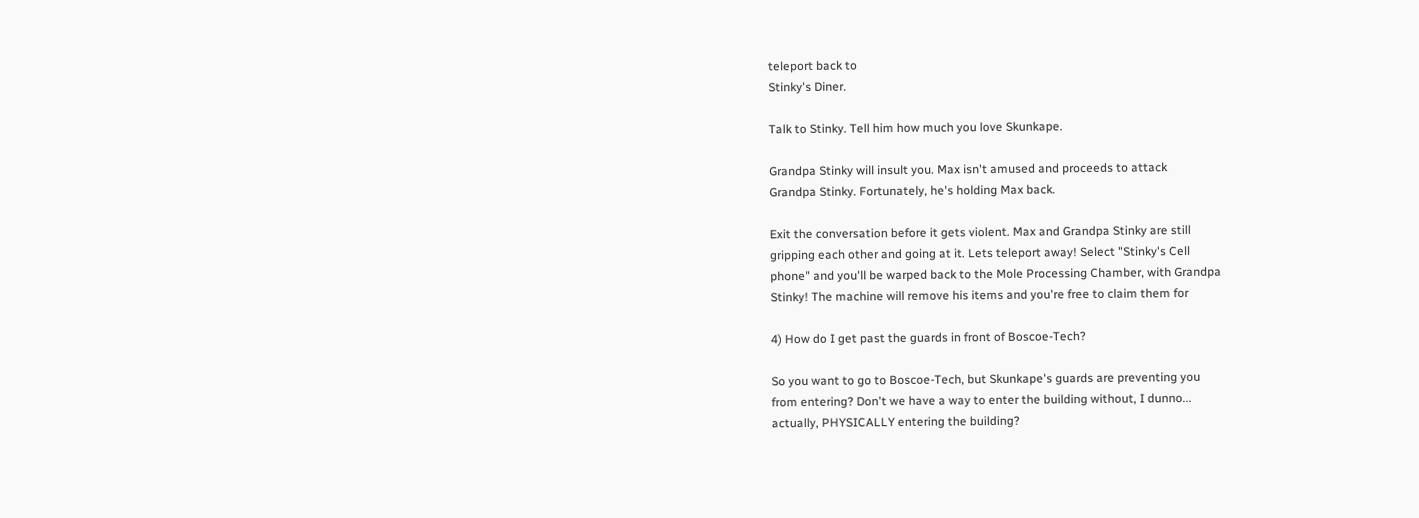teleport back to
Stinky's Diner.

Talk to Stinky. Tell him how much you love Skunkape.

Grandpa Stinky will insult you. Max isn't amused and proceeds to attack
Grandpa Stinky. Fortunately, he's holding Max back.

Exit the conversation before it gets violent. Max and Grandpa Stinky are still
gripping each other and going at it. Lets teleport away! Select "Stinky's Cell
phone" and you'll be warped back to the Mole Processing Chamber, with Grandpa
Stinky! The machine will remove his items and you're free to claim them for

4) How do I get past the guards in front of Boscoe-Tech?

So you want to go to Boscoe-Tech, but Skunkape's guards are preventing you
from entering? Don't we have a way to enter the building without, I dunno...
actually, PHYSICALLY entering the building?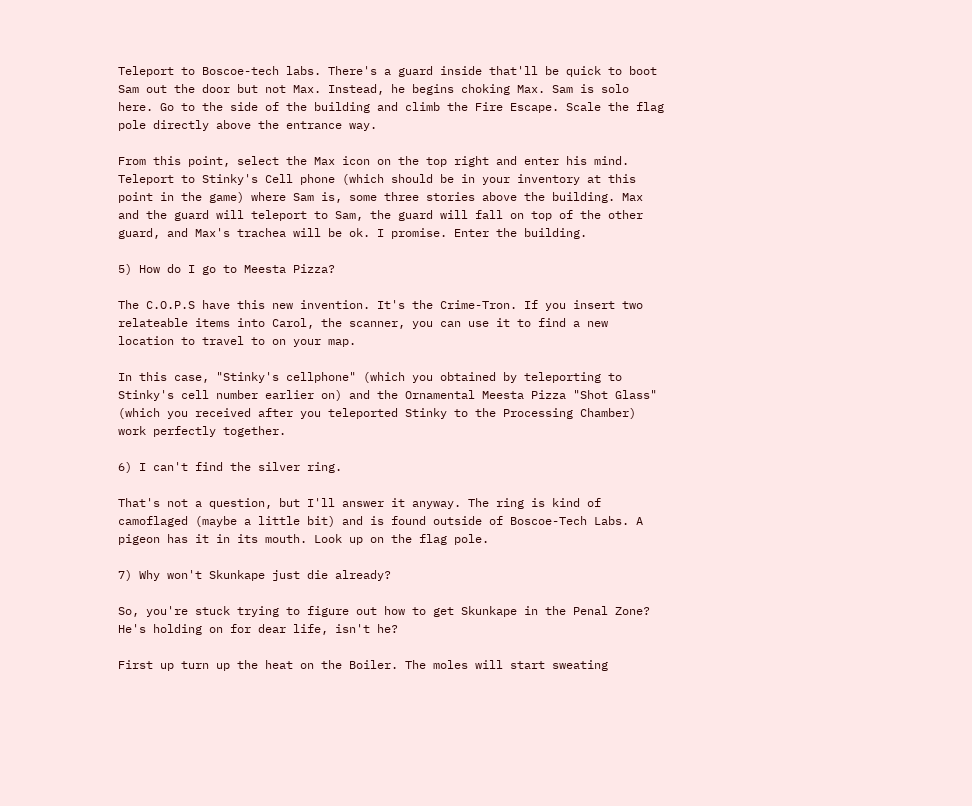Teleport to Boscoe-tech labs. There's a guard inside that'll be quick to boot
Sam out the door but not Max. Instead, he begins choking Max. Sam is solo
here. Go to the side of the building and climb the Fire Escape. Scale the flag
pole directly above the entrance way.

From this point, select the Max icon on the top right and enter his mind.
Teleport to Stinky's Cell phone (which should be in your inventory at this
point in the game) where Sam is, some three stories above the building. Max
and the guard will teleport to Sam, the guard will fall on top of the other
guard, and Max's trachea will be ok. I promise. Enter the building.

5) How do I go to Meesta Pizza?

The C.O.P.S have this new invention. It's the Crime-Tron. If you insert two
relateable items into Carol, the scanner, you can use it to find a new
location to travel to on your map.

In this case, "Stinky's cellphone" (which you obtained by teleporting to
Stinky's cell number earlier on) and the Ornamental Meesta Pizza "Shot Glass"
(which you received after you teleported Stinky to the Processing Chamber)
work perfectly together.

6) I can't find the silver ring.

That's not a question, but I'll answer it anyway. The ring is kind of
camoflaged (maybe a little bit) and is found outside of Boscoe-Tech Labs. A
pigeon has it in its mouth. Look up on the flag pole.

7) Why won't Skunkape just die already?

So, you're stuck trying to figure out how to get Skunkape in the Penal Zone?
He's holding on for dear life, isn't he?

First up turn up the heat on the Boiler. The moles will start sweating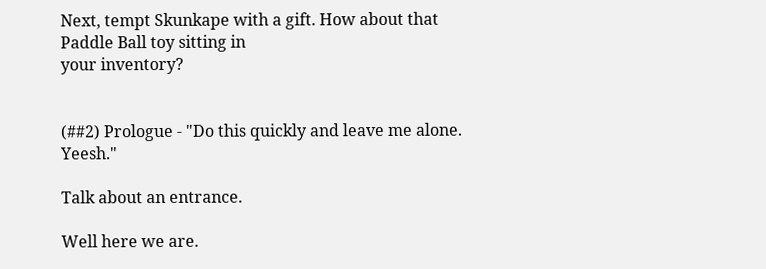Next, tempt Skunkape with a gift. How about that Paddle Ball toy sitting in
your inventory?


(##2) Prologue - "Do this quickly and leave me alone. Yeesh."

Talk about an entrance.

Well here we are.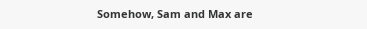Somehow, Sam and Max are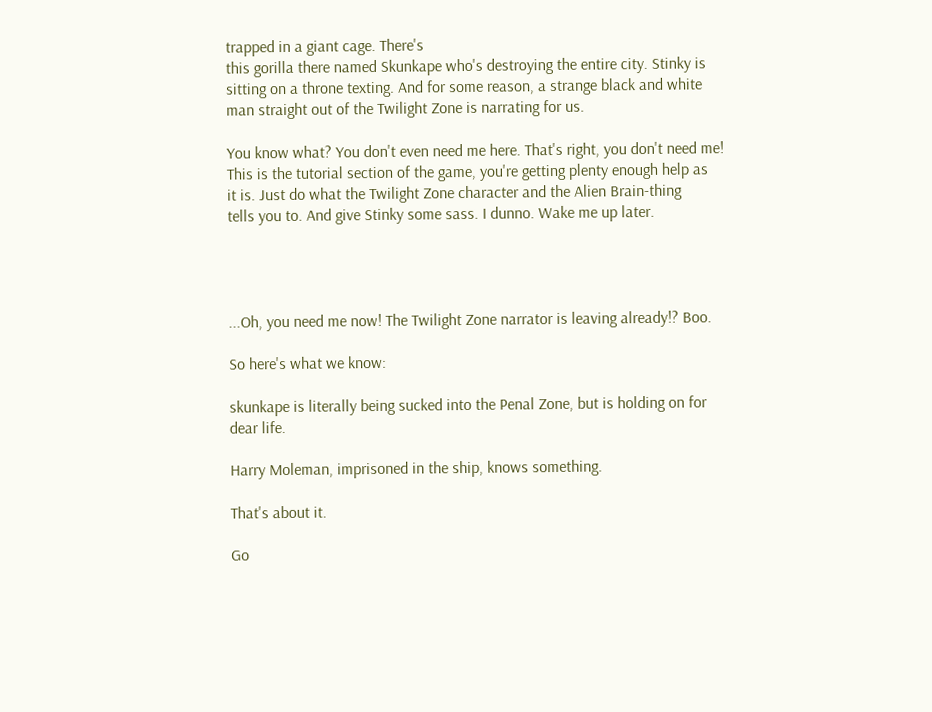trapped in a giant cage. There's
this gorilla there named Skunkape who's destroying the entire city. Stinky is
sitting on a throne texting. And for some reason, a strange black and white
man straight out of the Twilight Zone is narrating for us.

You know what? You don't even need me here. That's right, you don't need me!
This is the tutorial section of the game, you're getting plenty enough help as
it is. Just do what the Twilight Zone character and the Alien Brain-thing
tells you to. And give Stinky some sass. I dunno. Wake me up later.




...Oh, you need me now! The Twilight Zone narrator is leaving already!? Boo.

So here's what we know:

skunkape is literally being sucked into the Penal Zone, but is holding on for
dear life.

Harry Moleman, imprisoned in the ship, knows something.

That's about it.

Go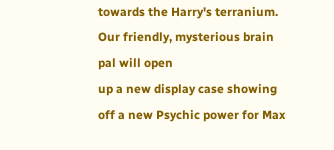towards the Harry's terranium. Our friendly, mysterious brain pal will open
up a new display case showing off a new Psychic power for Max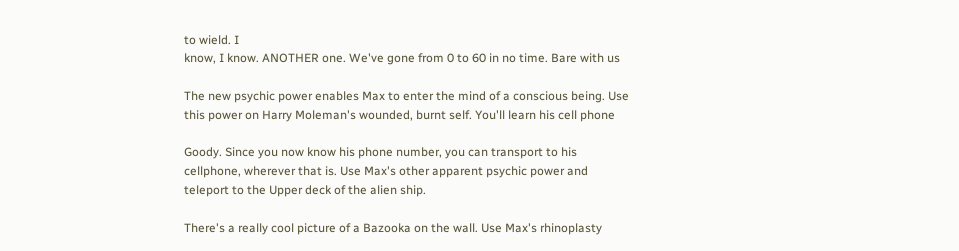to wield. I
know, I know. ANOTHER one. We've gone from 0 to 60 in no time. Bare with us

The new psychic power enables Max to enter the mind of a conscious being. Use
this power on Harry Moleman's wounded, burnt self. You'll learn his cell phone

Goody. Since you now know his phone number, you can transport to his
cellphone, wherever that is. Use Max's other apparent psychic power and
teleport to the Upper deck of the alien ship.

There's a really cool picture of a Bazooka on the wall. Use Max's rhinoplasty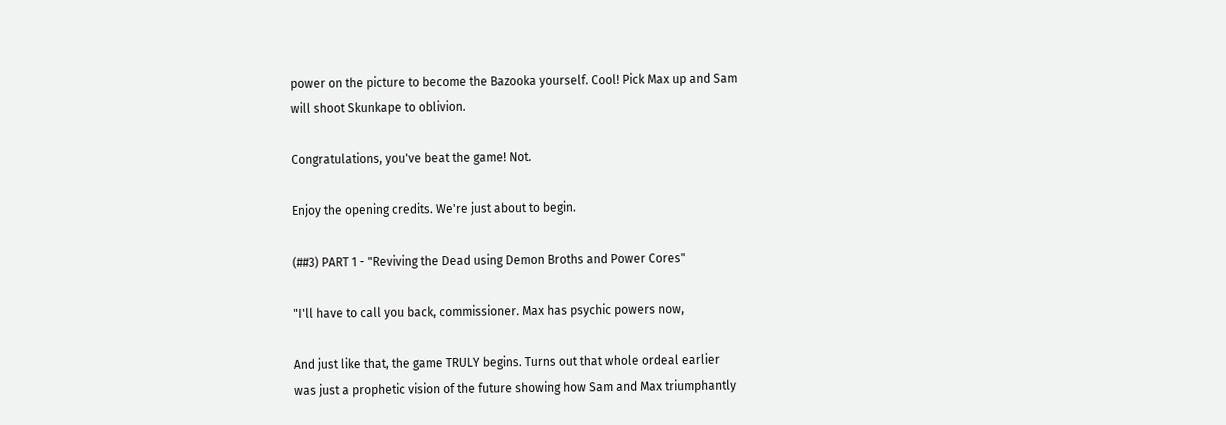power on the picture to become the Bazooka yourself. Cool! Pick Max up and Sam
will shoot Skunkape to oblivion.

Congratulations, you've beat the game! Not.

Enjoy the opening credits. We're just about to begin.

(##3) PART 1 - "Reviving the Dead using Demon Broths and Power Cores"

"I'll have to call you back, commissioner. Max has psychic powers now,

And just like that, the game TRULY begins. Turns out that whole ordeal earlier
was just a prophetic vision of the future showing how Sam and Max triumphantly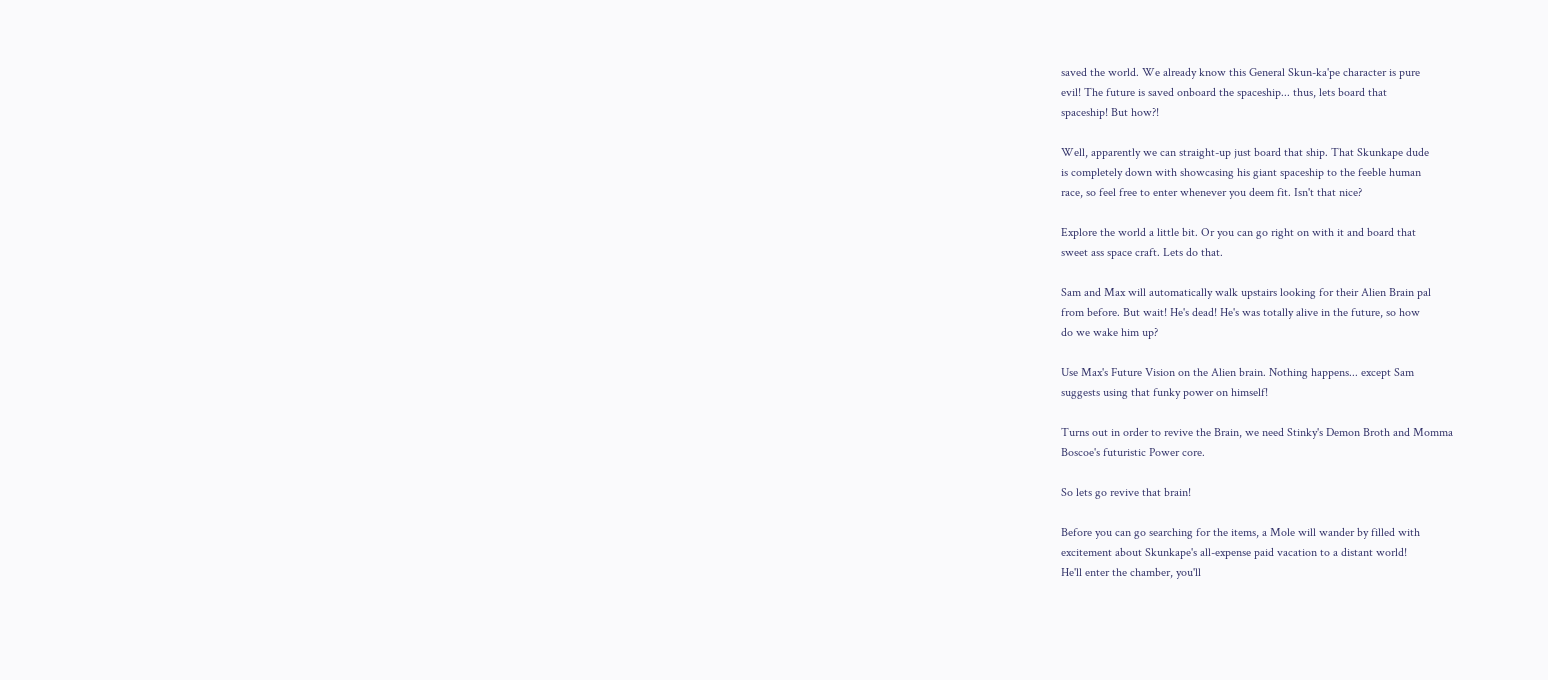saved the world. We already know this General Skun-ka'pe character is pure
evil! The future is saved onboard the spaceship... thus, lets board that
spaceship! But how?!

Well, apparently we can straight-up just board that ship. That Skunkape dude
is completely down with showcasing his giant spaceship to the feeble human
race, so feel free to enter whenever you deem fit. Isn't that nice?

Explore the world a little bit. Or you can go right on with it and board that
sweet ass space craft. Lets do that.

Sam and Max will automatically walk upstairs looking for their Alien Brain pal
from before. But wait! He's dead! He's was totally alive in the future, so how
do we wake him up?

Use Max's Future Vision on the Alien brain. Nothing happens... except Sam
suggests using that funky power on himself!

Turns out in order to revive the Brain, we need Stinky's Demon Broth and Momma
Boscoe's futuristic Power core.

So lets go revive that brain!

Before you can go searching for the items, a Mole will wander by filled with
excitement about Skunkape's all-expense paid vacation to a distant world!
He'll enter the chamber, you'll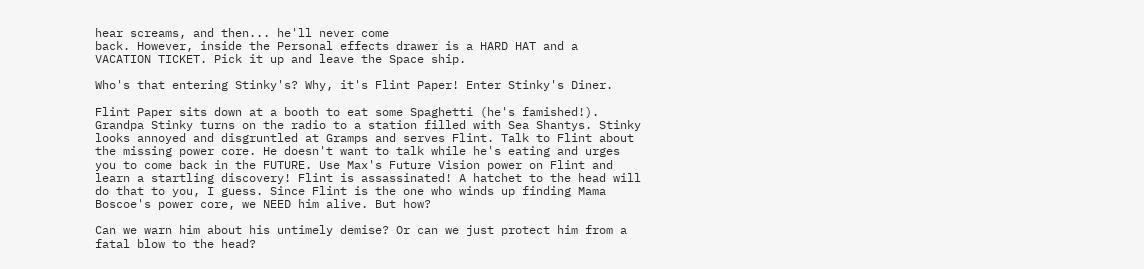hear screams, and then... he'll never come
back. However, inside the Personal effects drawer is a HARD HAT and a
VACATION TICKET. Pick it up and leave the Space ship.

Who's that entering Stinky's? Why, it's Flint Paper! Enter Stinky's Diner.

Flint Paper sits down at a booth to eat some Spaghetti (he's famished!).
Grandpa Stinky turns on the radio to a station filled with Sea Shantys. Stinky
looks annoyed and disgruntled at Gramps and serves Flint. Talk to Flint about
the missing power core. He doesn't want to talk while he's eating and urges
you to come back in the FUTURE. Use Max's Future Vision power on Flint and
learn a startling discovery! Flint is assassinated! A hatchet to the head will
do that to you, I guess. Since Flint is the one who winds up finding Mama
Boscoe's power core, we NEED him alive. But how?

Can we warn him about his untimely demise? Or can we just protect him from a
fatal blow to the head?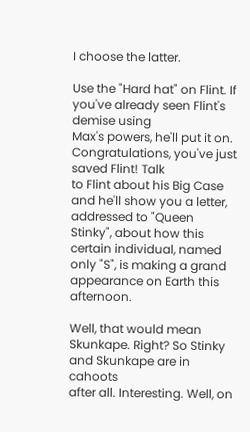I choose the latter.

Use the "Hard hat" on Flint. If you've already seen Flint's demise using
Max's powers, he'll put it on. Congratulations, you've just saved Flint! Talk
to Flint about his Big Case and he'll show you a letter, addressed to "Queen
Stinky", about how this certain individual, named only "S", is making a grand
appearance on Earth this afternoon.

Well, that would mean Skunkape. Right? So Stinky and Skunkape are in cahoots
after all. Interesting. Well, on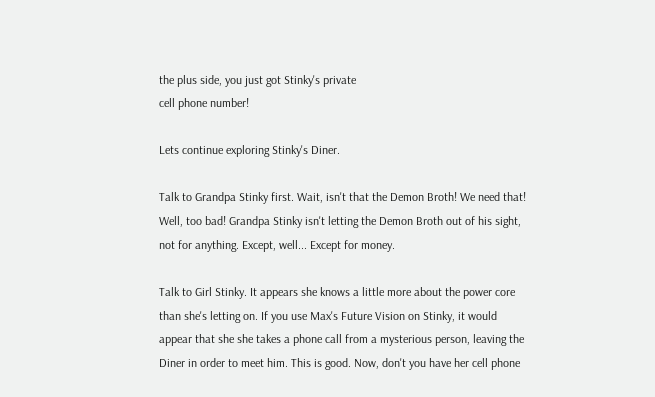the plus side, you just got Stinky's private
cell phone number!

Lets continue exploring Stinky's Diner.

Talk to Grandpa Stinky first. Wait, isn't that the Demon Broth! We need that!
Well, too bad! Grandpa Stinky isn't letting the Demon Broth out of his sight,
not for anything. Except, well... Except for money.

Talk to Girl Stinky. It appears she knows a little more about the power core
than she's letting on. If you use Max's Future Vision on Stinky, it would
appear that she she takes a phone call from a mysterious person, leaving the
Diner in order to meet him. This is good. Now, don't you have her cell phone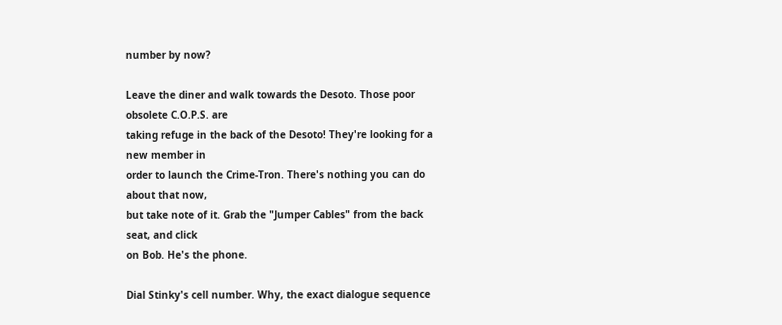number by now?

Leave the diner and walk towards the Desoto. Those poor obsolete C.O.P.S. are
taking refuge in the back of the Desoto! They're looking for a new member in
order to launch the Crime-Tron. There's nothing you can do about that now,
but take note of it. Grab the "Jumper Cables" from the back seat, and click
on Bob. He's the phone.

Dial Stinky's cell number. Why, the exact dialogue sequence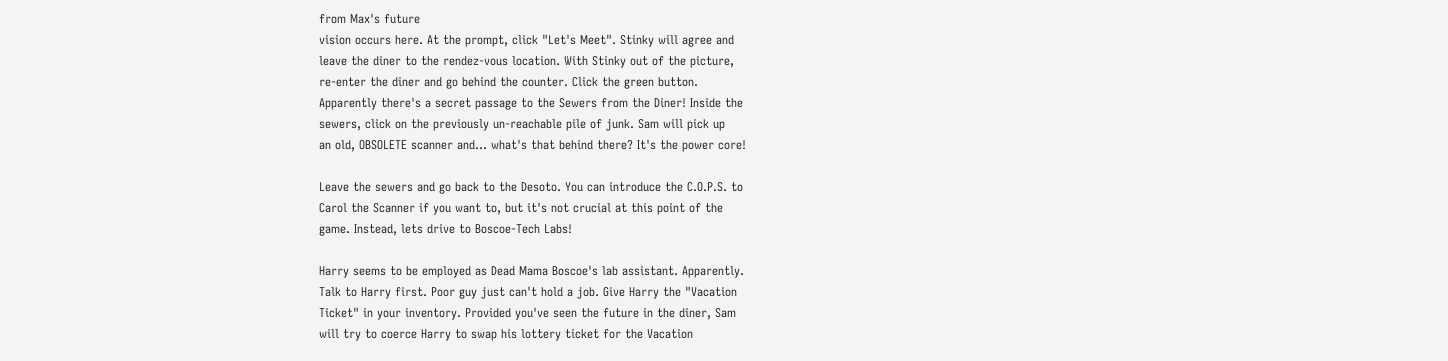from Max's future
vision occurs here. At the prompt, click "Let's Meet". Stinky will agree and
leave the diner to the rendez-vous location. With Stinky out of the picture,
re-enter the diner and go behind the counter. Click the green button.
Apparently there's a secret passage to the Sewers from the Diner! Inside the
sewers, click on the previously un-reachable pile of junk. Sam will pick up
an old, OBSOLETE scanner and... what's that behind there? It's the power core!

Leave the sewers and go back to the Desoto. You can introduce the C.O.P.S. to
Carol the Scanner if you want to, but it's not crucial at this point of the
game. Instead, lets drive to Boscoe-Tech Labs!

Harry seems to be employed as Dead Mama Boscoe's lab assistant. Apparently.
Talk to Harry first. Poor guy just can't hold a job. Give Harry the "Vacation
Ticket" in your inventory. Provided you've seen the future in the diner, Sam
will try to coerce Harry to swap his lottery ticket for the Vacation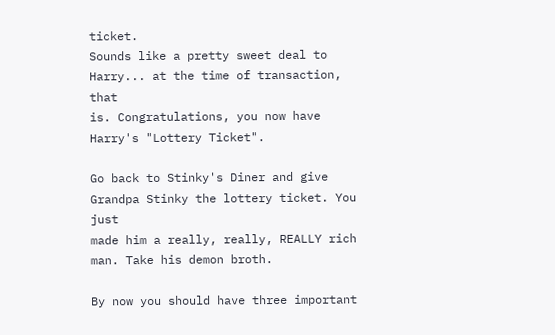ticket.
Sounds like a pretty sweet deal to Harry... at the time of transaction, that
is. Congratulations, you now have Harry's "Lottery Ticket".

Go back to Stinky's Diner and give Grandpa Stinky the lottery ticket. You just
made him a really, really, REALLY rich man. Take his demon broth.

By now you should have three important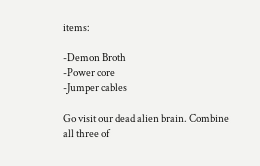items:

-Demon Broth
-Power core
-Jumper cables

Go visit our dead alien brain. Combine all three of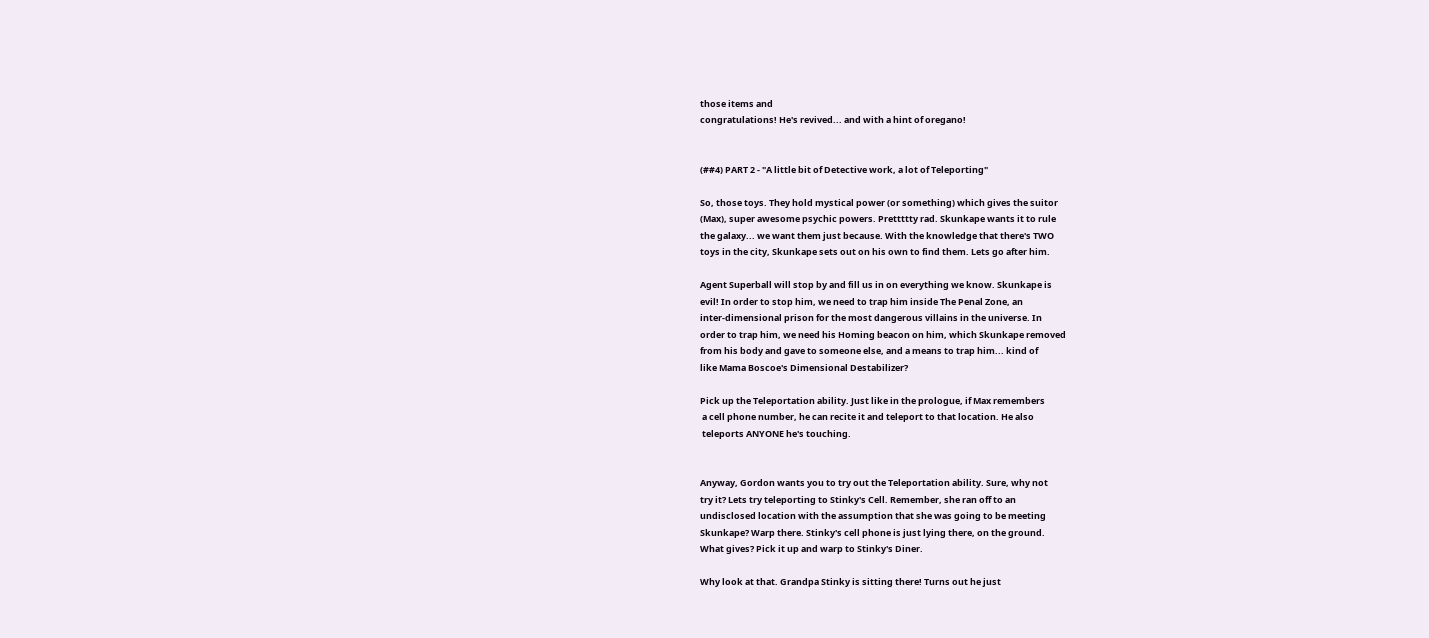those items and
congratulations! He's revived... and with a hint of oregano!


(##4) PART 2 - "A little bit of Detective work, a lot of Teleporting"

So, those toys. They hold mystical power (or something) which gives the suitor
(Max), super awesome psychic powers. Prettttty rad. Skunkape wants it to rule
the galaxy... we want them just because. With the knowledge that there's TWO
toys in the city, Skunkape sets out on his own to find them. Lets go after him.

Agent Superball will stop by and fill us in on everything we know. Skunkape is
evil! In order to stop him, we need to trap him inside The Penal Zone, an
inter-dimensional prison for the most dangerous villains in the universe. In
order to trap him, we need his Homing beacon on him, which Skunkape removed
from his body and gave to someone else, and a means to trap him... kind of
like Mama Boscoe's Dimensional Destabilizer?

Pick up the Teleportation ability. Just like in the prologue, if Max remembers
 a cell phone number, he can recite it and teleport to that location. He also
 teleports ANYONE he's touching.


Anyway, Gordon wants you to try out the Teleportation ability. Sure, why not
try it? Lets try teleporting to Stinky's Cell. Remember, she ran off to an
undisclosed location with the assumption that she was going to be meeting
Skunkape? Warp there. Stinky's cell phone is just lying there, on the ground.
What gives? Pick it up and warp to Stinky's Diner.

Why look at that. Grandpa Stinky is sitting there! Turns out he just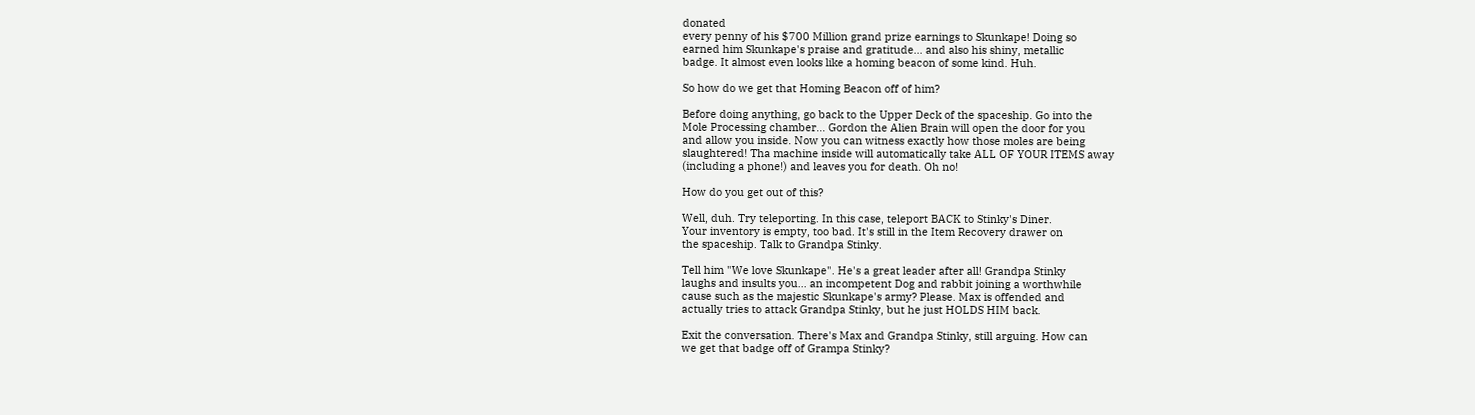donated
every penny of his $700 Million grand prize earnings to Skunkape! Doing so
earned him Skunkape's praise and gratitude... and also his shiny, metallic
badge. It almost even looks like a homing beacon of some kind. Huh.

So how do we get that Homing Beacon off of him?

Before doing anything, go back to the Upper Deck of the spaceship. Go into the
Mole Processing chamber... Gordon the Alien Brain will open the door for you
and allow you inside. Now you can witness exactly how those moles are being
slaughtered! Tha machine inside will automatically take ALL OF YOUR ITEMS away
(including a phone!) and leaves you for death. Oh no!

How do you get out of this?

Well, duh. Try teleporting. In this case, teleport BACK to Stinky's Diner.
Your inventory is empty, too bad. It's still in the Item Recovery drawer on
the spaceship. Talk to Grandpa Stinky.

Tell him "We love Skunkape". He's a great leader after all! Grandpa Stinky
laughs and insults you... an incompetent Dog and rabbit joining a worthwhile
cause such as the majestic Skunkape's army? Please. Max is offended and
actually tries to attack Grandpa Stinky, but he just HOLDS HIM back.

Exit the conversation. There's Max and Grandpa Stinky, still arguing. How can
we get that badge off of Grampa Stinky?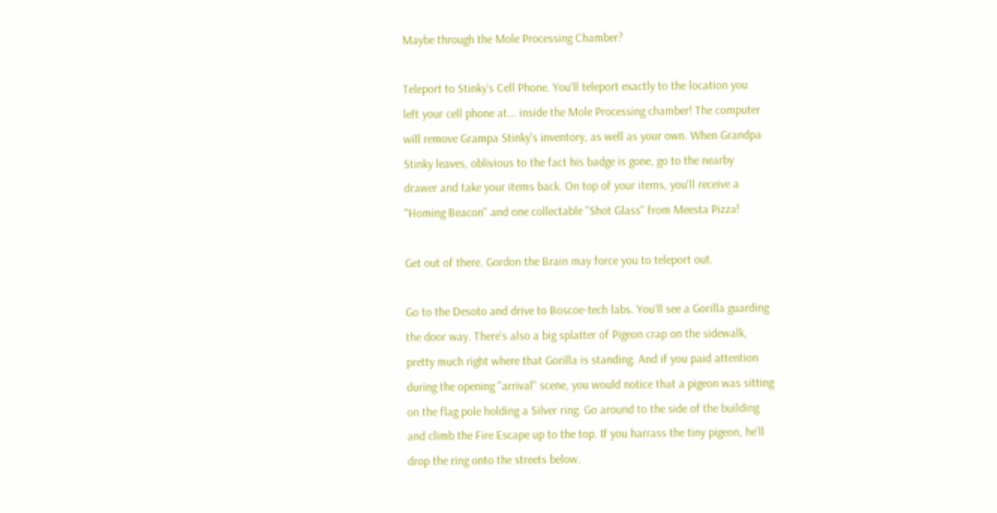Maybe through the Mole Processing Chamber?

Teleport to Stinky's Cell Phone. You'll teleport exactly to the location you
left your cell phone at... inside the Mole Processing chamber! The computer
will remove Grampa Stinky's inventory, as well as your own. When Grandpa
Stinky leaves, oblivious to the fact his badge is gone, go to the nearby
drawer and take your items back. On top of your items, you'll receive a
"Homing Beacon" and one collectable "Shot Glass" from Meesta Pizza!

Get out of there. Gordon the Brain may force you to teleport out.

Go to the Desoto and drive to Boscoe-tech labs. You'll see a Gorilla guarding
the door way. There's also a big splatter of Pigeon crap on the sidewalk,
pretty much right where that Gorilla is standing. And if you paid attention
during the opening "arrival" scene, you would notice that a pigeon was sitting
on the flag pole holding a Silver ring. Go around to the side of the building
and climb the Fire Escape up to the top. If you harrass the tiny pigeon, he'll
drop the ring onto the streets below.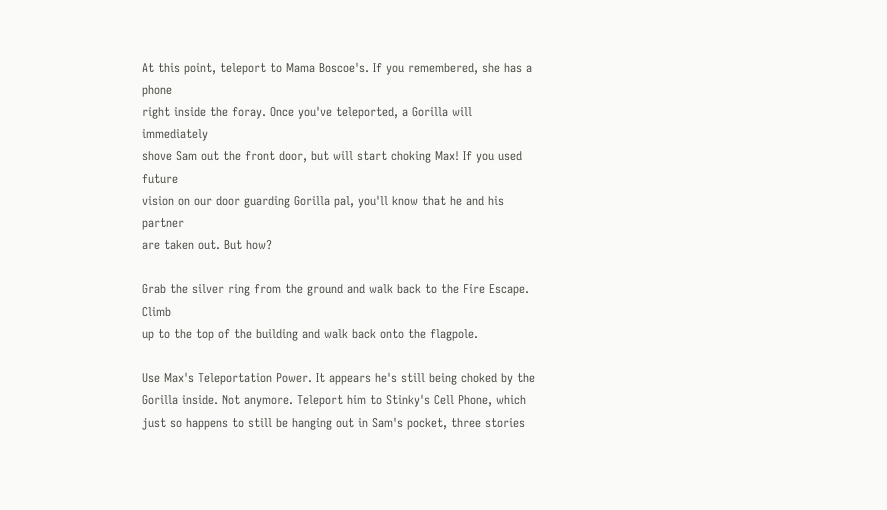At this point, teleport to Mama Boscoe's. If you remembered, she has a phone
right inside the foray. Once you've teleported, a Gorilla will immediately
shove Sam out the front door, but will start choking Max! If you used future
vision on our door guarding Gorilla pal, you'll know that he and his partner
are taken out. But how?

Grab the silver ring from the ground and walk back to the Fire Escape. Climb
up to the top of the building and walk back onto the flagpole.

Use Max's Teleportation Power. It appears he's still being choked by the
Gorilla inside. Not anymore. Teleport him to Stinky's Cell Phone, which
just so happens to still be hanging out in Sam's pocket, three stories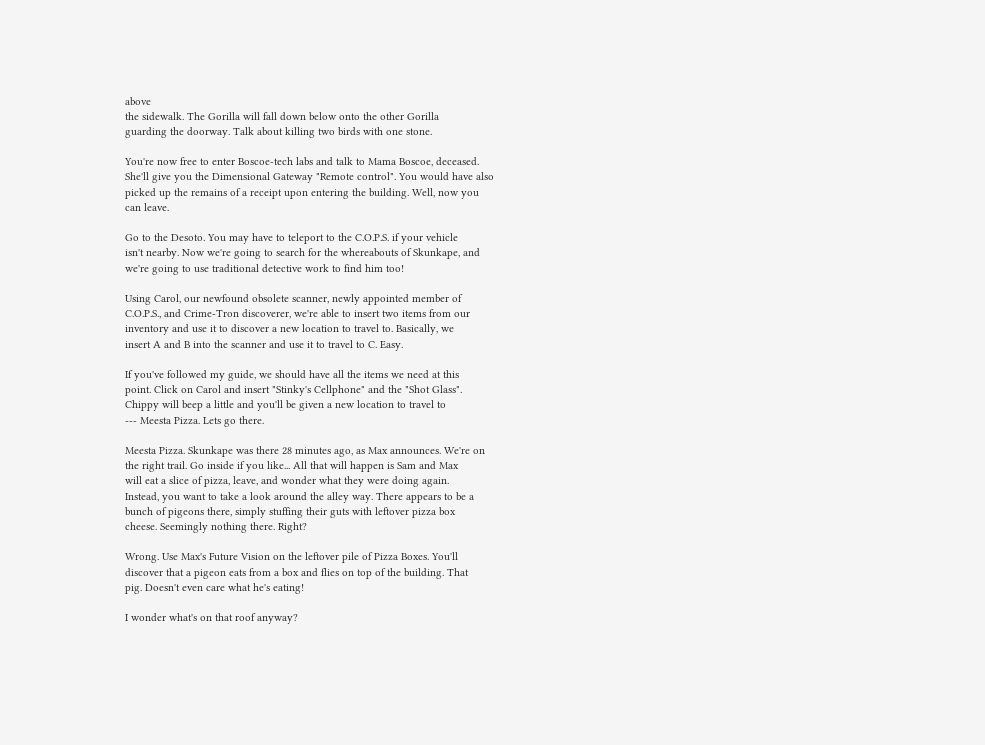above
the sidewalk. The Gorilla will fall down below onto the other Gorilla
guarding the doorway. Talk about killing two birds with one stone.

You're now free to enter Boscoe-tech labs and talk to Mama Boscoe, deceased.
She'll give you the Dimensional Gateway "Remote control". You would have also
picked up the remains of a receipt upon entering the building. Well, now you
can leave.

Go to the Desoto. You may have to teleport to the C.O.P.S. if your vehicle
isn't nearby. Now we're going to search for the whereabouts of Skunkape, and
we're going to use traditional detective work to find him too!

Using Carol, our newfound obsolete scanner, newly appointed member of
C.O.P.S., and Crime-Tron discoverer, we're able to insert two items from our
inventory and use it to discover a new location to travel to. Basically, we
insert A and B into the scanner and use it to travel to C. Easy.

If you've followed my guide, we should have all the items we need at this
point. Click on Carol and insert "Stinky's Cellphone" and the "Shot Glass".
Chippy will beep a little and you'll be given a new location to travel to
--- Meesta Pizza. Lets go there.

Meesta Pizza. Skunkape was there 28 minutes ago, as Max announces. We're on
the right trail. Go inside if you like... All that will happen is Sam and Max
will eat a slice of pizza, leave, and wonder what they were doing again.
Instead, you want to take a look around the alley way. There appears to be a
bunch of pigeons there, simply stuffing their guts with leftover pizza box
cheese. Seemingly nothing there. Right?

Wrong. Use Max's Future Vision on the leftover pile of Pizza Boxes. You'll
discover that a pigeon eats from a box and flies on top of the building. That
pig. Doesn't even care what he's eating!

I wonder what's on that roof anyway?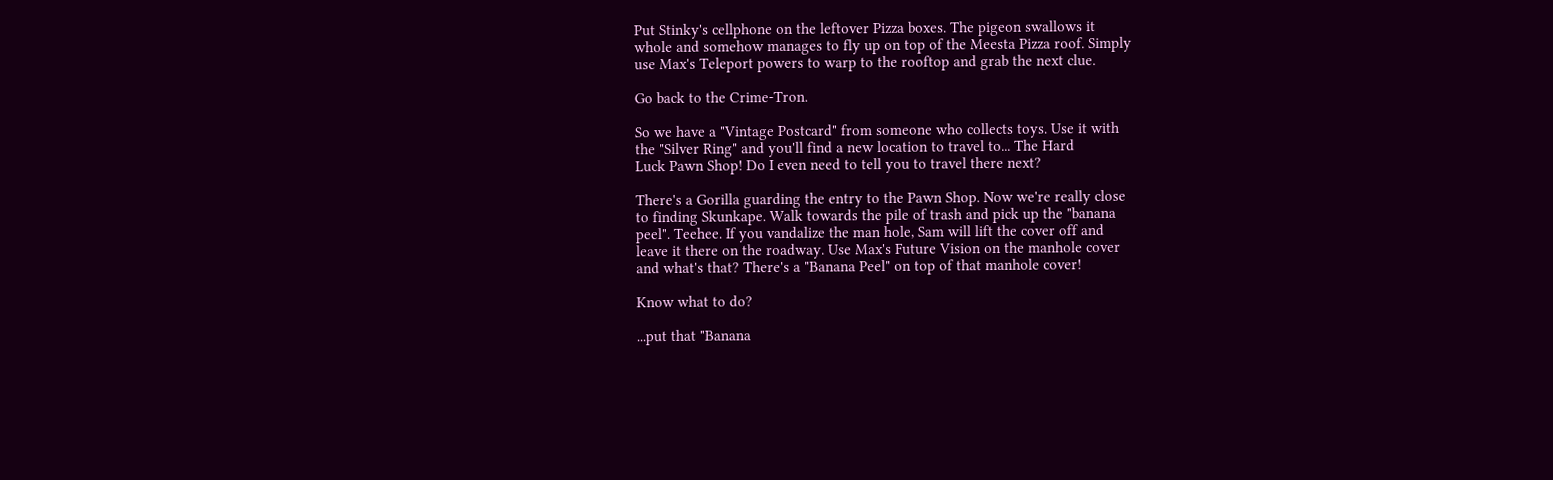Put Stinky's cellphone on the leftover Pizza boxes. The pigeon swallows it
whole and somehow manages to fly up on top of the Meesta Pizza roof. Simply
use Max's Teleport powers to warp to the rooftop and grab the next clue.

Go back to the Crime-Tron.

So we have a "Vintage Postcard" from someone who collects toys. Use it with
the "Silver Ring" and you'll find a new location to travel to... The Hard
Luck Pawn Shop! Do I even need to tell you to travel there next?

There's a Gorilla guarding the entry to the Pawn Shop. Now we're really close
to finding Skunkape. Walk towards the pile of trash and pick up the "banana
peel". Teehee. If you vandalize the man hole, Sam will lift the cover off and
leave it there on the roadway. Use Max's Future Vision on the manhole cover
and what's that? There's a "Banana Peel" on top of that manhole cover!

Know what to do?

...put that "Banana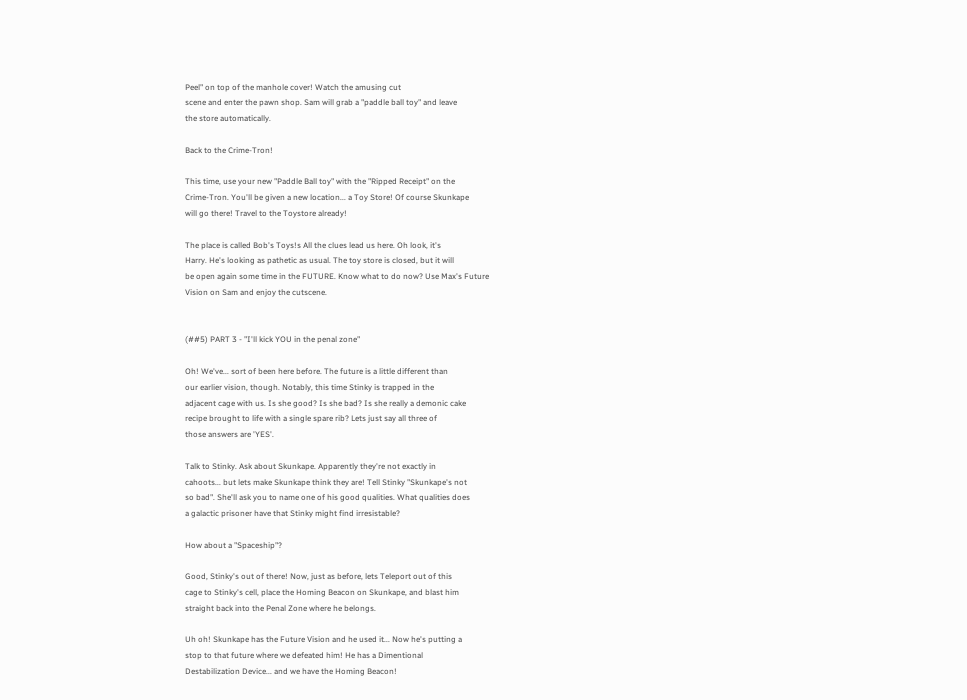Peel" on top of the manhole cover! Watch the amusing cut
scene and enter the pawn shop. Sam will grab a "paddle ball toy" and leave
the store automatically.

Back to the Crime-Tron!

This time, use your new "Paddle Ball toy" with the "Ripped Receipt" on the
Crime-Tron. You'll be given a new location... a Toy Store! Of course Skunkape
will go there! Travel to the Toystore already!

The place is called Bob's Toys!s All the clues lead us here. Oh look, it's
Harry. He's looking as pathetic as usual. The toy store is closed, but it will
be open again some time in the FUTURE. Know what to do now? Use Max's Future
Vision on Sam and enjoy the cutscene.


(##5) PART 3 - "I'll kick YOU in the penal zone"

Oh! We've... sort of been here before. The future is a little different than
our earlier vision, though. Notably, this time Stinky is trapped in the
adjacent cage with us. Is she good? Is she bad? Is she really a demonic cake
recipe brought to life with a single spare rib? Lets just say all three of
those answers are 'YES'.

Talk to Stinky. Ask about Skunkape. Apparently they're not exactly in
cahoots... but lets make Skunkape think they are! Tell Stinky "Skunkape's not
so bad". She'll ask you to name one of his good qualities. What qualities does
a galactic prisoner have that Stinky might find irresistable?

How about a "Spaceship"?

Good, Stinky's out of there! Now, just as before, lets Teleport out of this
cage to Stinky's cell, place the Homing Beacon on Skunkape, and blast him
straight back into the Penal Zone where he belongs.

Uh oh! Skunkape has the Future Vision and he used it... Now he's putting a
stop to that future where we defeated him! He has a Dimentional
Destabilization Device... and we have the Homing Beacon!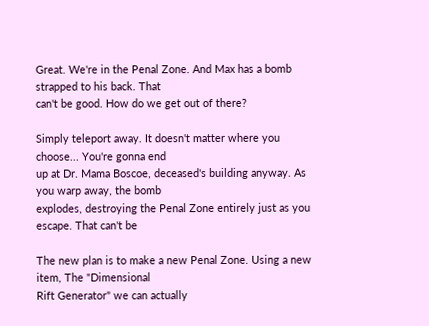Great. We're in the Penal Zone. And Max has a bomb strapped to his back. That
can't be good. How do we get out of there?

Simply teleport away. It doesn't matter where you choose... You're gonna end
up at Dr. Mama Boscoe, deceased's building anyway. As you warp away, the bomb
explodes, destroying the Penal Zone entirely just as you escape. That can't be

The new plan is to make a new Penal Zone. Using a new item, The "Dimensional
Rift Generator" we can actually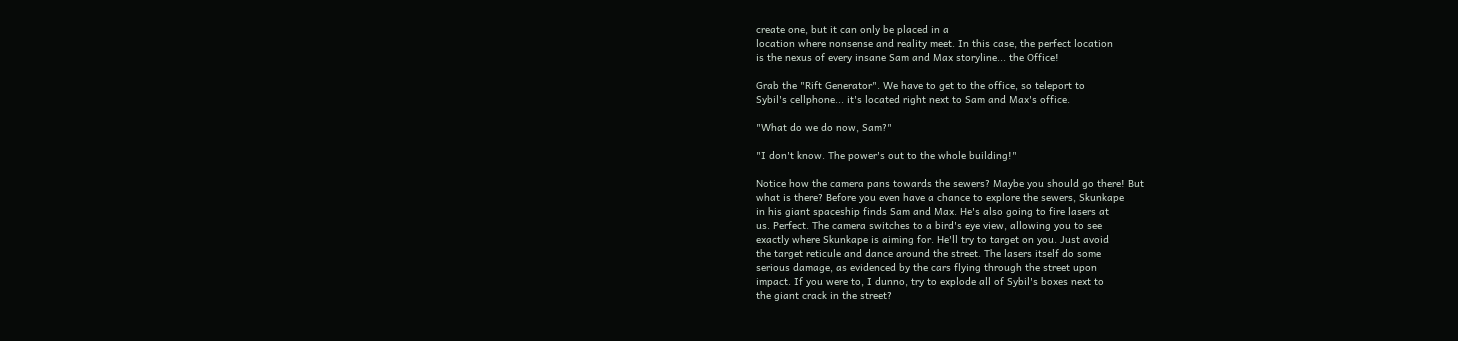create one, but it can only be placed in a
location where nonsense and reality meet. In this case, the perfect location
is the nexus of every insane Sam and Max storyline... the Office!

Grab the "Rift Generator". We have to get to the office, so teleport to
Sybil's cellphone... it's located right next to Sam and Max's office.

"What do we do now, Sam?"

"I don't know. The power's out to the whole building!"

Notice how the camera pans towards the sewers? Maybe you should go there! But
what is there? Before you even have a chance to explore the sewers, Skunkape
in his giant spaceship finds Sam and Max. He's also going to fire lasers at
us. Perfect. The camera switches to a bird's eye view, allowing you to see
exactly where Skunkape is aiming for. He'll try to target on you. Just avoid
the target reticule and dance around the street. The lasers itself do some
serious damage, as evidenced by the cars flying through the street upon
impact. If you were to, I dunno, try to explode all of Sybil's boxes next to
the giant crack in the street?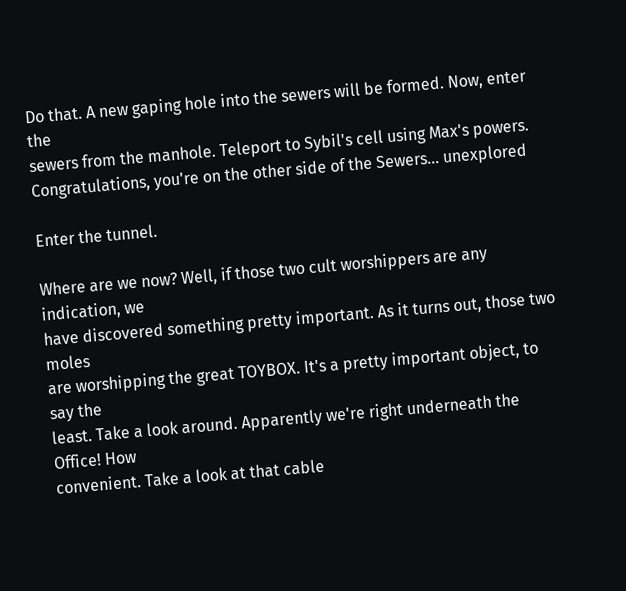Do that. A new gaping hole into the sewers will be formed. Now, enter the
sewers from the manhole. Teleport to Sybil's cell using Max's powers.
Congratulations, you're on the other side of the Sewers... unexplored

Enter the tunnel.

Where are we now? Well, if those two cult worshippers are any indication, we
have discovered something pretty important. As it turns out, those two moles
are worshipping the great TOYBOX. It's a pretty important object, to say the
least. Take a look around. Apparently we're right underneath the Office! How
convenient. Take a look at that cable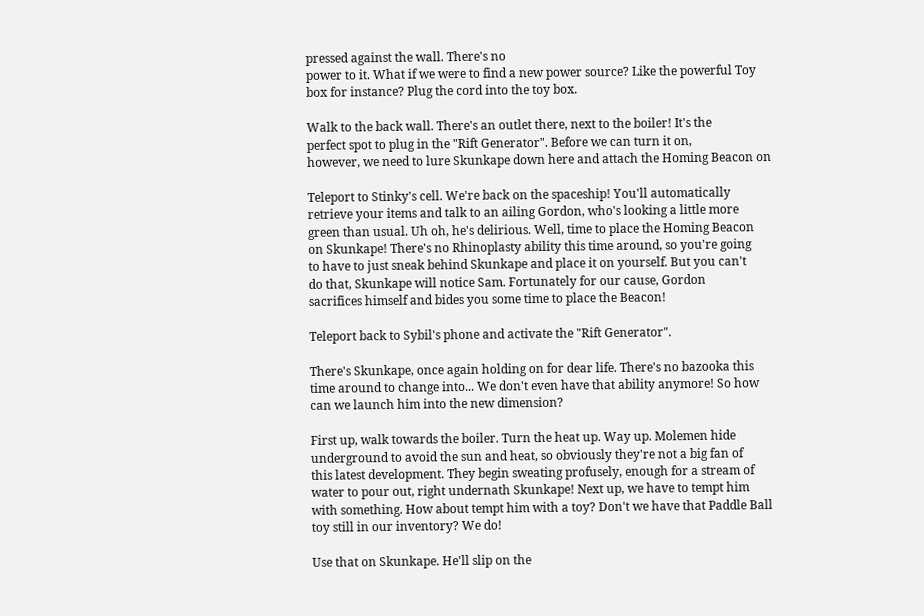pressed against the wall. There's no
power to it. What if we were to find a new power source? Like the powerful Toy
box for instance? Plug the cord into the toy box.

Walk to the back wall. There's an outlet there, next to the boiler! It's the
perfect spot to plug in the "Rift Generator". Before we can turn it on,
however, we need to lure Skunkape down here and attach the Homing Beacon on

Teleport to Stinky's cell. We're back on the spaceship! You'll automatically
retrieve your items and talk to an ailing Gordon, who's looking a little more
green than usual. Uh oh, he's delirious. Well, time to place the Homing Beacon
on Skunkape! There's no Rhinoplasty ability this time around, so you're going
to have to just sneak behind Skunkape and place it on yourself. But you can't
do that, Skunkape will notice Sam. Fortunately for our cause, Gordon
sacrifices himself and bides you some time to place the Beacon!

Teleport back to Sybil's phone and activate the "Rift Generator".

There's Skunkape, once again holding on for dear life. There's no bazooka this
time around to change into... We don't even have that ability anymore! So how
can we launch him into the new dimension?

First up, walk towards the boiler. Turn the heat up. Way up. Molemen hide
underground to avoid the sun and heat, so obviously they're not a big fan of
this latest development. They begin sweating profusely, enough for a stream of
water to pour out, right undernath Skunkape! Next up, we have to tempt him
with something. How about tempt him with a toy? Don't we have that Paddle Ball
toy still in our inventory? We do!

Use that on Skunkape. He'll slip on the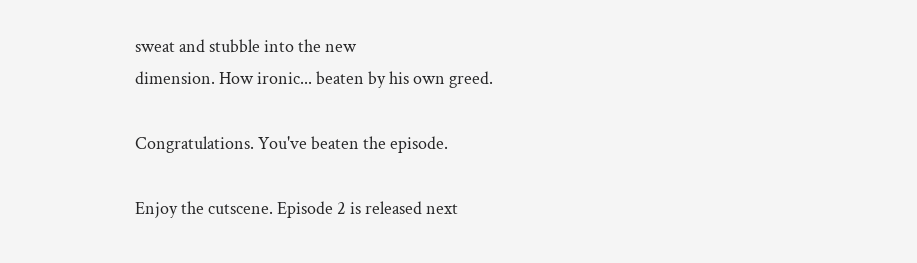sweat and stubble into the new
dimension. How ironic... beaten by his own greed.

Congratulations. You've beaten the episode.

Enjoy the cutscene. Episode 2 is released next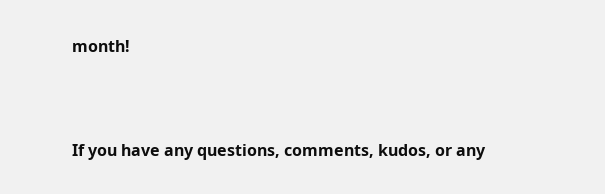month!



If you have any questions, comments, kudos, or any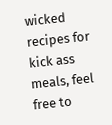wicked recipes for kick ass
meals, feel free to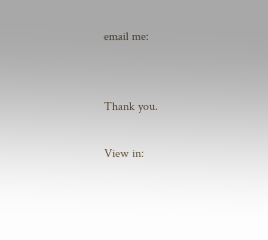email me:


Thank you.

View in: